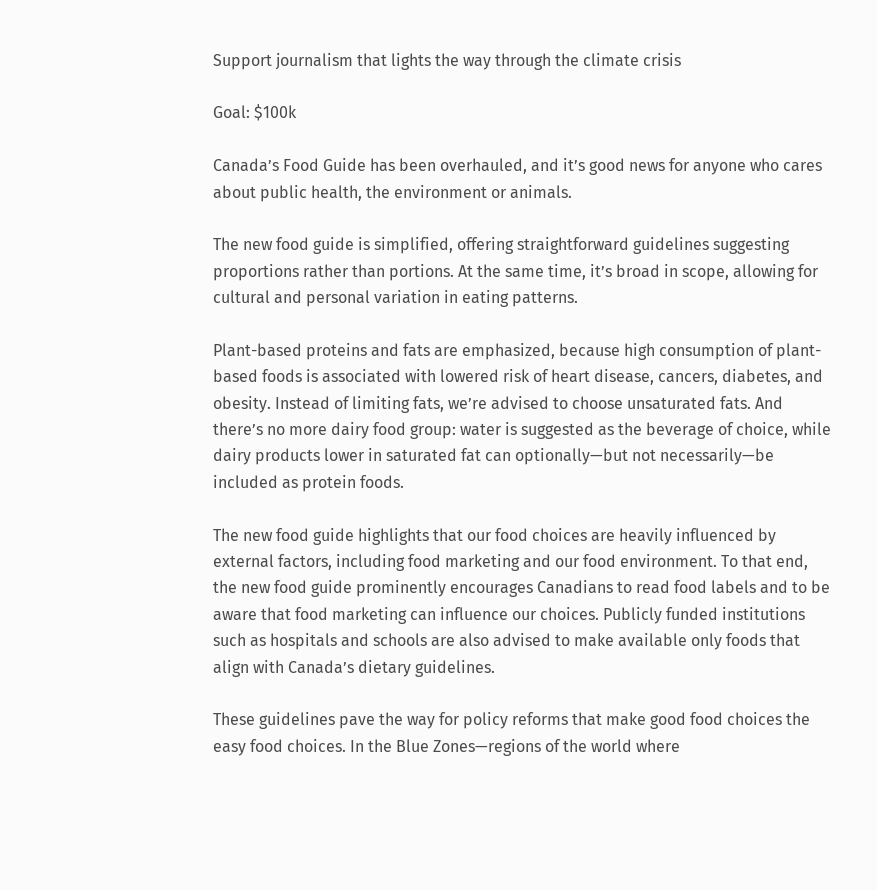Support journalism that lights the way through the climate crisis

Goal: $100k

Canada’s Food Guide has been overhauled, and it’s good news for anyone who cares about public health, the environment or animals.

The new food guide is simplified, offering straightforward guidelines suggesting proportions rather than portions. At the same time, it’s broad in scope, allowing for cultural and personal variation in eating patterns.

Plant-based proteins and fats are emphasized, because high consumption of plant-based foods is associated with lowered risk of heart disease, cancers, diabetes, and obesity. Instead of limiting fats, we’re advised to choose unsaturated fats. And there’s no more dairy food group: water is suggested as the beverage of choice, while dairy products lower in saturated fat can optionally—but not necessarily—be included as protein foods.

The new food guide highlights that our food choices are heavily influenced by external factors, including food marketing and our food environment. To that end, the new food guide prominently encourages Canadians to read food labels and to be aware that food marketing can influence our choices. Publicly funded institutions such as hospitals and schools are also advised to make available only foods that align with Canada’s dietary guidelines.

These guidelines pave the way for policy reforms that make good food choices the easy food choices. In the Blue Zones—regions of the world where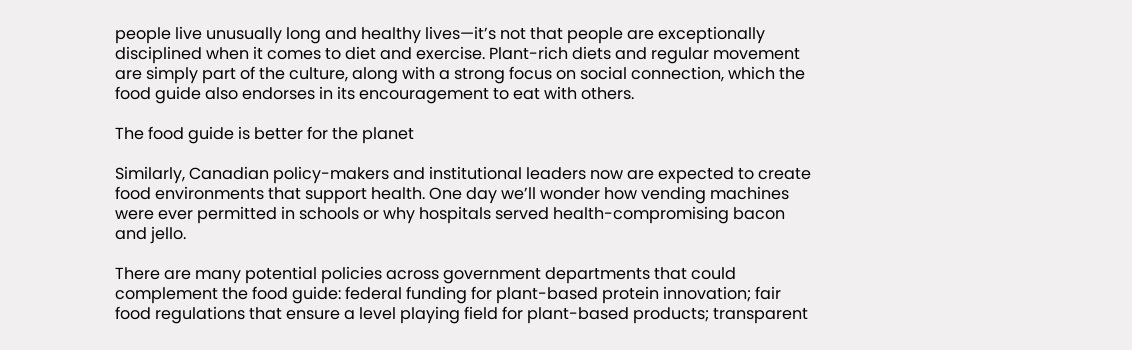people live unusually long and healthy lives—it’s not that people are exceptionally disciplined when it comes to diet and exercise. Plant-rich diets and regular movement are simply part of the culture, along with a strong focus on social connection, which the food guide also endorses in its encouragement to eat with others.

The food guide is better for the planet

Similarly, Canadian policy-makers and institutional leaders now are expected to create food environments that support health. One day we’ll wonder how vending machines were ever permitted in schools or why hospitals served health-compromising bacon and jello.

There are many potential policies across government departments that could complement the food guide: federal funding for plant-based protein innovation; fair food regulations that ensure a level playing field for plant-based products; transparent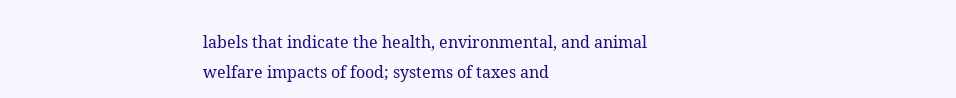labels that indicate the health, environmental, and animal welfare impacts of food; systems of taxes and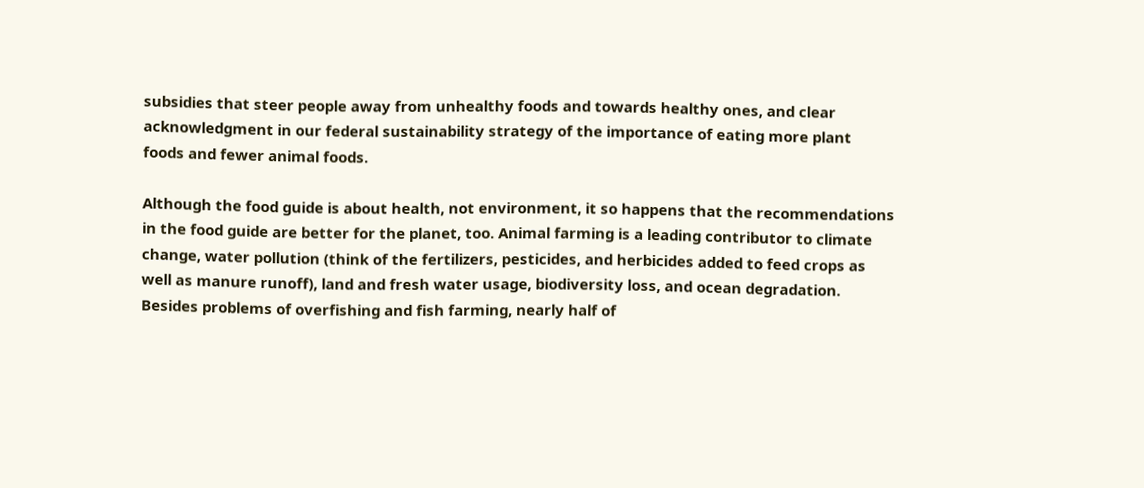subsidies that steer people away from unhealthy foods and towards healthy ones, and clear acknowledgment in our federal sustainability strategy of the importance of eating more plant foods and fewer animal foods.

Although the food guide is about health, not environment, it so happens that the recommendations in the food guide are better for the planet, too. Animal farming is a leading contributor to climate change, water pollution (think of the fertilizers, pesticides, and herbicides added to feed crops as well as manure runoff), land and fresh water usage, biodiversity loss, and ocean degradation. Besides problems of overfishing and fish farming, nearly half of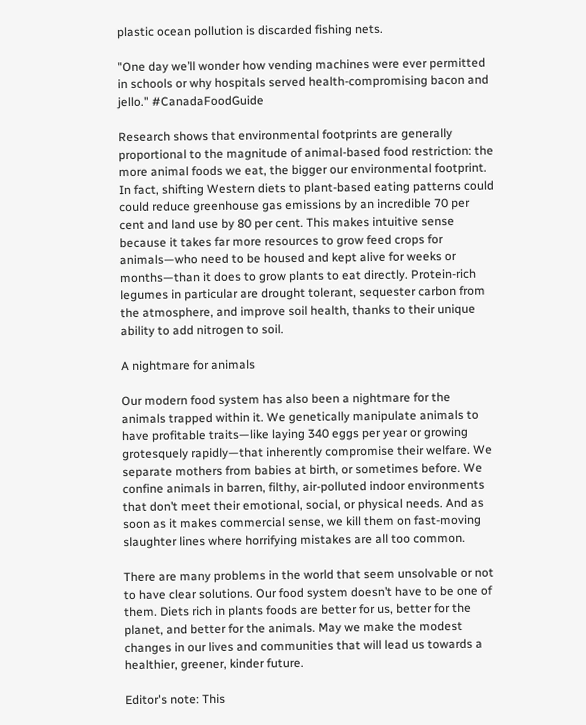plastic ocean pollution is discarded fishing nets.

"One day we’ll wonder how vending machines were ever permitted in schools or why hospitals served health-compromising bacon and jello." #CanadaFoodGuide

Research shows that environmental footprints are generally proportional to the magnitude of animal-based food restriction: the more animal foods we eat, the bigger our environmental footprint. In fact, shifting Western diets to plant-based eating patterns could could reduce greenhouse gas emissions by an incredible 70 per cent and land use by 80 per cent. This makes intuitive sense because it takes far more resources to grow feed crops for animals—who need to be housed and kept alive for weeks or months—than it does to grow plants to eat directly. Protein-rich legumes in particular are drought tolerant, sequester carbon from the atmosphere, and improve soil health, thanks to their unique ability to add nitrogen to soil.

A nightmare for animals

Our modern food system has also been a nightmare for the animals trapped within it. We genetically manipulate animals to have profitable traits—like laying 340 eggs per year or growing grotesquely rapidly—that inherently compromise their welfare. We separate mothers from babies at birth, or sometimes before. We confine animals in barren, filthy, air-polluted indoor environments that don’t meet their emotional, social, or physical needs. And as soon as it makes commercial sense, we kill them on fast-moving slaughter lines where horrifying mistakes are all too common.

There are many problems in the world that seem unsolvable or not to have clear solutions. Our food system doesn’t have to be one of them. Diets rich in plants foods are better for us, better for the planet, and better for the animals. May we make the modest changes in our lives and communities that will lead us towards a healthier, greener, kinder future.

Editor's note: This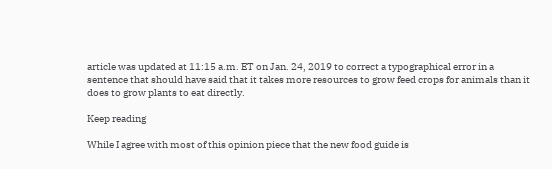article was updated at 11:15 a.m. ET on Jan. 24, 2019 to correct a typographical error in a sentence that should have said that it takes more resources to grow feed crops for animals than it does to grow plants to eat directly.

Keep reading

While I agree with most of this opinion piece that the new food guide is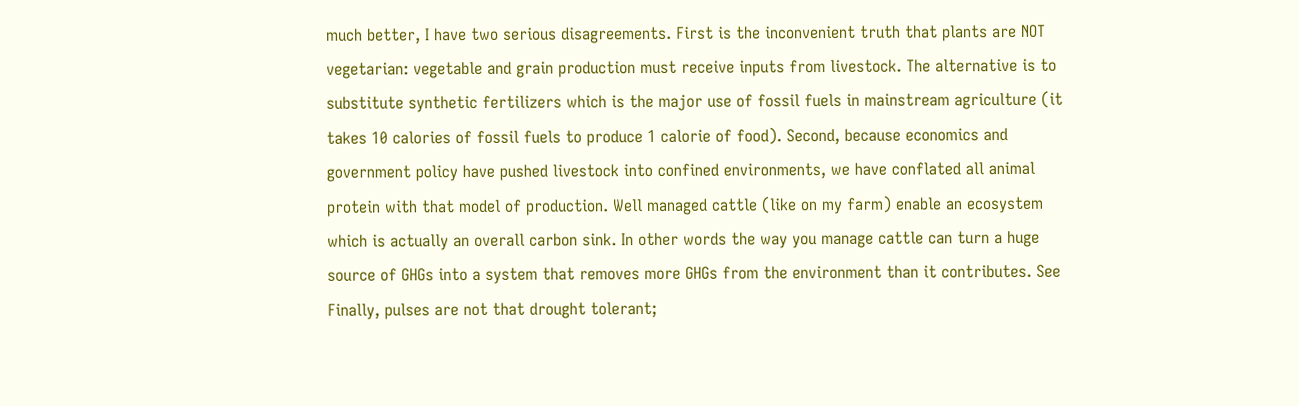much better, I have two serious disagreements. First is the inconvenient truth that plants are NOT vegetarian: vegetable and grain production must receive inputs from livestock. The alternative is to substitute synthetic fertilizers which is the major use of fossil fuels in mainstream agriculture (it takes 10 calories of fossil fuels to produce 1 calorie of food). Second, because economics and government policy have pushed livestock into confined environments, we have conflated all animal protein with that model of production. Well managed cattle (like on my farm) enable an ecosystem which is actually an overall carbon sink. In other words the way you manage cattle can turn a huge source of GHGs into a system that removes more GHGs from the environment than it contributes. See
Finally, pulses are not that drought tolerant;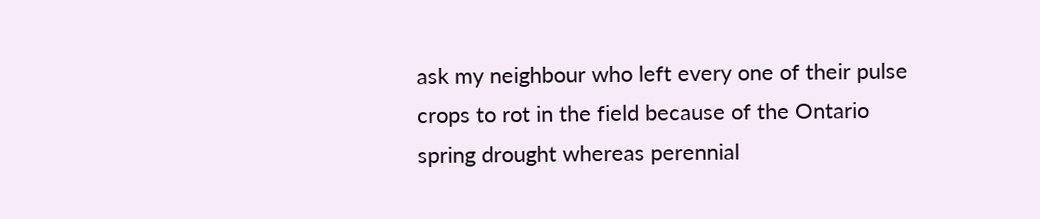ask my neighbour who left every one of their pulse crops to rot in the field because of the Ontario spring drought whereas perennial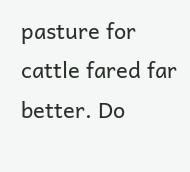pasture for cattle fared far better. Do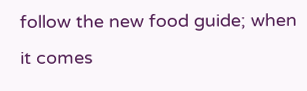follow the new food guide; when it comes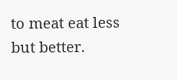to meat eat less but better.